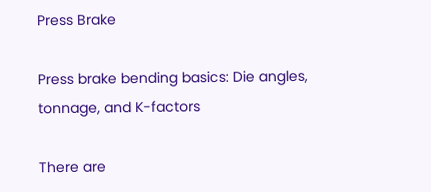Press Brake

Press brake bending basics: Die angles, tonnage, and K-factors

There are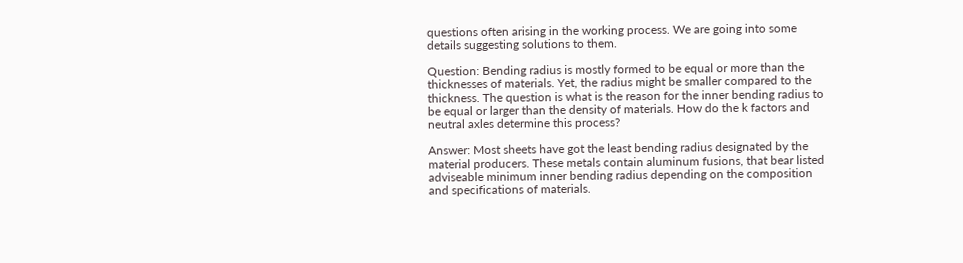questions often arising in the working process. We are going into some details suggesting solutions to them.

Question: Bending radius is mostly formed to be equal or more than the thicknesses of materials. Yet, the radius might be smaller compared to the thickness. The question is what is the reason for the inner bending radius to be equal or larger than the density of materials. How do the k factors and neutral axles determine this process?

Answer: Most sheets have got the least bending radius designated by the material producers. These metals contain aluminum fusions, that bear listed adviseable minimum inner bending radius depending on the composition and specifications of materials.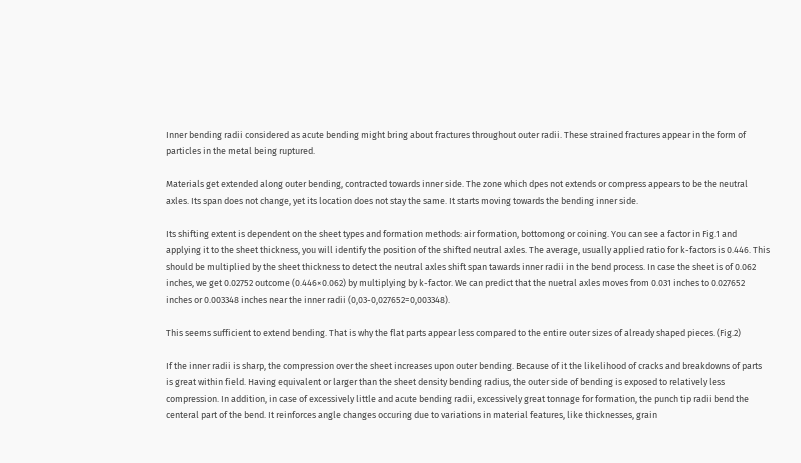Inner bending radii considered as acute bending might bring about fractures throughout outer radii. These strained fractures appear in the form of particles in the metal being ruptured.

Materials get extended along outer bending, contracted towards inner side. The zone which dpes not extends or compress appears to be the neutral axles. Its span does not change, yet its location does not stay the same. It starts moving towards the bending inner side.

Its shifting extent is dependent on the sheet types and formation methods: air formation, bottomong or coining. You can see a factor in Fig.1 and applying it to the sheet thickness, you will identify the position of the shifted neutral axles. The average, usually applied ratio for k-factors is 0.446. This should be multiplied by the sheet thickness to detect the neutral axles shift span tawards inner radii in the bend process. In case the sheet is of 0.062 inches, we get 0.02752 outcome (0.446×0.062) by multiplying by k-factor. We can predict that the nuetral axles moves from 0.031 inches to 0.027652 inches or 0.003348 inches near the inner radii (0,03-0,027652=0,003348).

This seems sufficient to extend bending. That is why the flat parts appear less compared to the entire outer sizes of already shaped pieces. (Fig.2)

If the inner radii is sharp, the compression over the sheet increases upon outer bending. Because of it the likelihood of cracks and breakdowns of parts is great within field. Having equivalent or larger than the sheet density bending radius, the outer side of bending is exposed to relatively less compression. In addition, in case of excessively little and acute bending radii, excessively great tonnage for formation, the punch tip radii bend the centeral part of the bend. It reinforces angle changes occuring due to variations in material features, like thicknesses, grain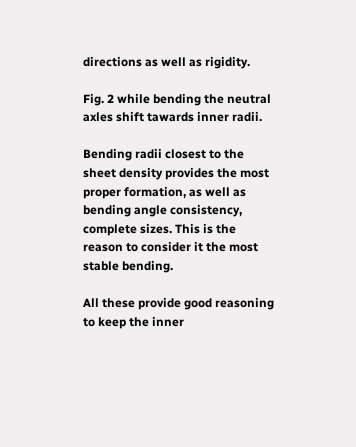directions as well as rigidity.

Fig. 2 while bending the neutral axles shift tawards inner radii.

Bending radii closest to the sheet density provides the most proper formation, as well as bending angle consistency, complete sizes. This is the reason to consider it the most stable bending.

All these provide good reasoning to keep the inner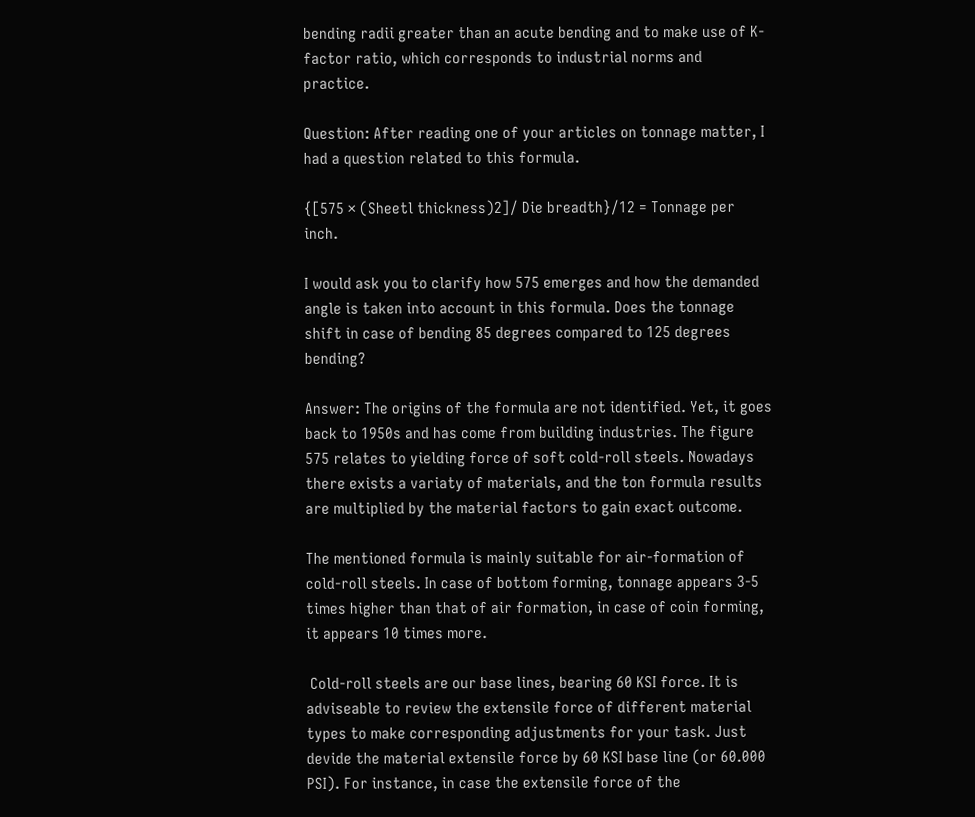bending radii greater than an acute bending and to make use of K-factor ratio, which corresponds to industrial norms and practice.

Question: After reading one of your articles on tonnage matter, I had a question related to this formula.

{[575 × (Sheetl thickness)2]/ Die breadth}/12 = Tonnage per inch.

I would ask you to clarify how 575 emerges and how the demanded angle is taken into account in this formula. Does the tonnage shift in case of bending 85 degrees compared to 125 degrees bending?

Answer: The origins of the formula are not identified. Yet, it goes back to 1950s and has come from building industries. The figure 575 relates to yielding force of soft cold-roll steels. Nowadays there exists a variaty of materials, and the ton formula results are multiplied by the material factors to gain exact outcome.

The mentioned formula is mainly suitable for air-formation of cold-roll steels. In case of bottom forming, tonnage appears 3-5 times higher than that of air formation, in case of coin forming, it appears 10 times more.

 Cold-roll steels are our base lines, bearing 60 KSI force. It is adviseable to review the extensile force of different material types to make corresponding adjustments for your task. Just devide the material extensile force by 60 KSI base line (or 60.000 PSI). For instance, in case the extensile force of the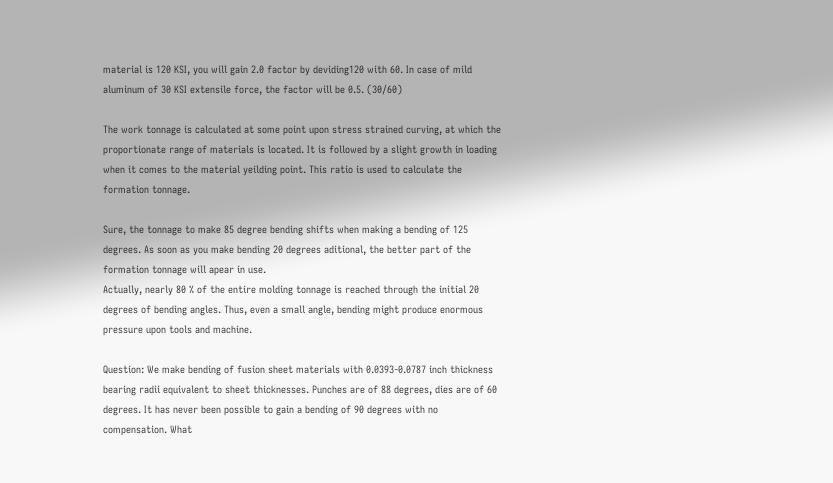material is 120 KSI, you will gain 2.0 factor by deviding120 with 60. In case of mild aluminum of 30 KSI extensile force, the factor will be 0.5. (30/60)

The work tonnage is calculated at some point upon stress strained curving, at which the proportionate range of materials is located. It is followed by a slight growth in loading when it comes to the material yeilding point. This ratio is used to calculate the formation tonnage.

Sure, the tonnage to make 85 degree bending shifts when making a bending of 125 degrees. As soon as you make bending 20 degrees aditional, the better part of the formation tonnage will apear in use.
Actually, nearly 80 % of the entire molding tonnage is reached through the initial 20 degrees of bending angles. Thus, even a small angle, bending might produce enormous pressure upon tools and machine.

Question: We make bending of fusion sheet materials with 0.0393-0.0787 inch thickness bearing radii equivalent to sheet thicknesses. Punches are of 88 degrees, dies are of 60 degrees. It has never been possible to gain a bending of 90 degrees with no compensation. What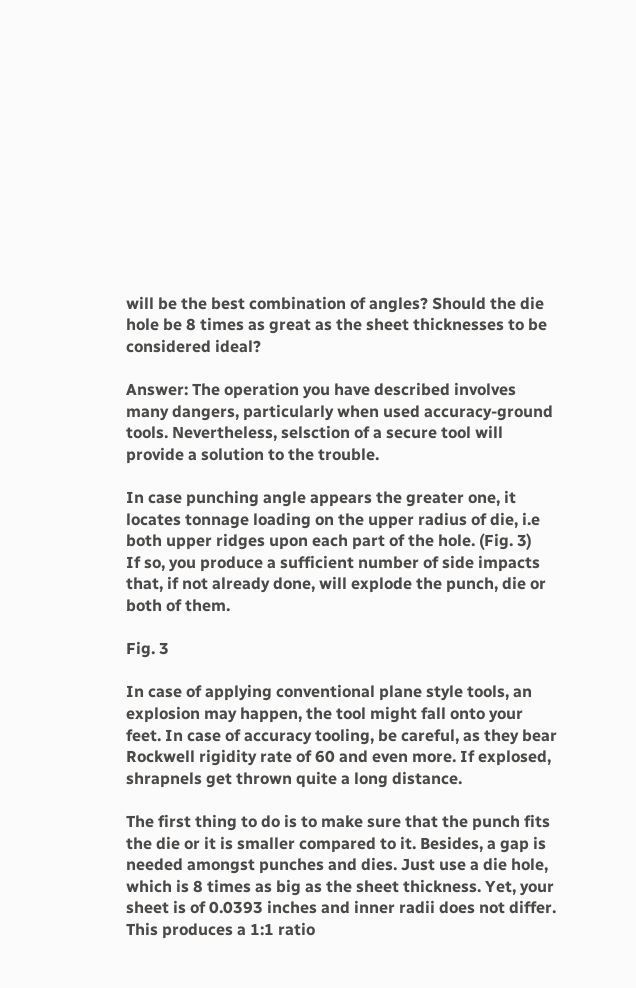will be the best combination of angles? Should the die hole be 8 times as great as the sheet thicknesses to be considered ideal?

Answer: The operation you have described involves many dangers, particularly when used accuracy-ground tools. Nevertheless, selsction of a secure tool will provide a solution to the trouble.

In case punching angle appears the greater one, it locates tonnage loading on the upper radius of die, i.e both upper ridges upon each part of the hole. (Fig. 3)
If so, you produce a sufficient number of side impacts that, if not already done, will explode the punch, die or both of them.

Fig. 3

In case of applying conventional plane style tools, an explosion may happen, the tool might fall onto your feet. In case of accuracy tooling, be careful, as they bear Rockwell rigidity rate of 60 and even more. If explosed, shrapnels get thrown quite a long distance.

The first thing to do is to make sure that the punch fits the die or it is smaller compared to it. Besides, a gap is needed amongst punches and dies. Just use a die hole, which is 8 times as big as the sheet thickness. Yet, your sheet is of 0.0393 inches and inner radii does not differ. This produces a 1:1 ratio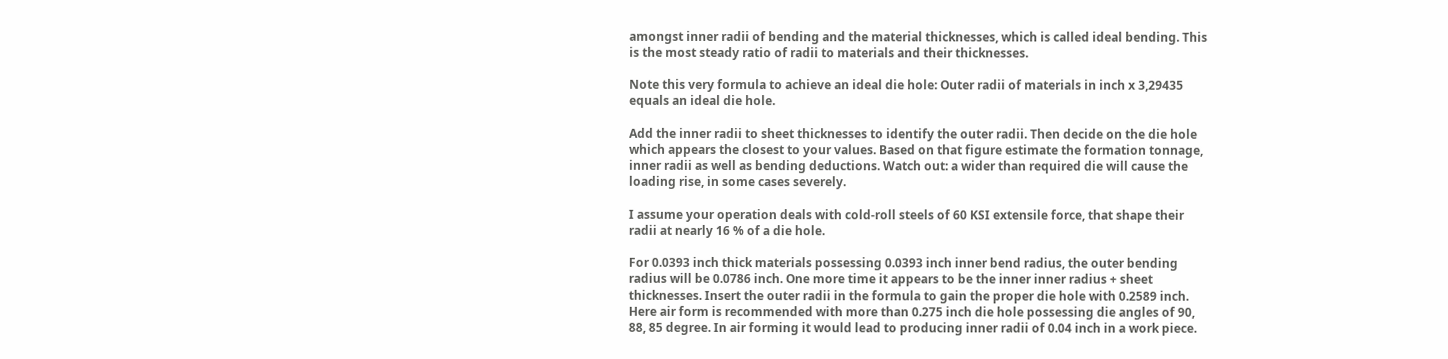amongst inner radii of bending and the material thicknesses, which is called ideal bending. This is the most steady ratio of radii to materials and their thicknesses.

Note this very formula to achieve an ideal die hole: Outer radii of materials in inch x 3,29435 equals an ideal die hole.

Add the inner radii to sheet thicknesses to identify the outer radii. Then decide on the die hole which appears the closest to your values. Based on that figure estimate the formation tonnage, inner radii as well as bending deductions. Watch out: a wider than required die will cause the loading rise, in some cases severely.

I assume your operation deals with cold-roll steels of 60 KSI extensile force, that shape their radii at nearly 16 % of a die hole.

For 0.0393 inch thick materials possessing 0.0393 inch inner bend radius, the outer bending radius will be 0.0786 inch. One more time it appears to be the inner inner radius + sheet thicknesses. Insert the outer radii in the formula to gain the proper die hole with 0.2589 inch. Here air form is recommended with more than 0.275 inch die hole possessing die angles of 90, 88, 85 degree. In air forming it would lead to producing inner radii of 0.04 inch in a work piece.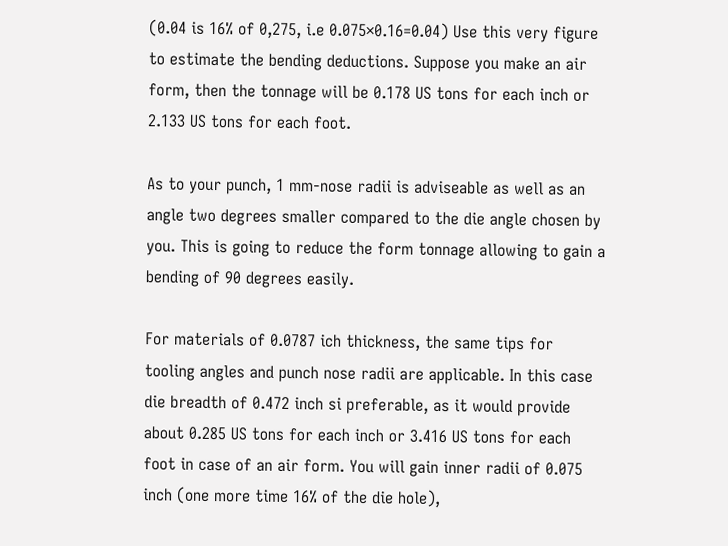(0.04 is 16% of 0,275, i.e 0.075×0.16=0.04) Use this very figure to estimate the bending deductions. Suppose you make an air form, then the tonnage will be 0.178 US tons for each inch or 2.133 US tons for each foot.

As to your punch, 1 mm-nose radii is adviseable as well as an angle two degrees smaller compared to the die angle chosen by you. This is going to reduce the form tonnage allowing to gain a bending of 90 degrees easily.

For materials of 0.0787 ich thickness, the same tips for tooling angles and punch nose radii are applicable. In this case die breadth of 0.472 inch si preferable, as it would provide about 0.285 US tons for each inch or 3.416 US tons for each foot in case of an air form. You will gain inner radii of 0.075 inch (one more time 16% of the die hole),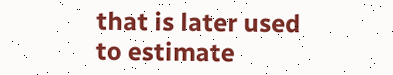that is later used to estimate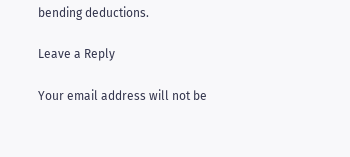bending deductions.

Leave a Reply

Your email address will not be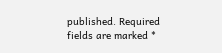published. Required fields are marked *